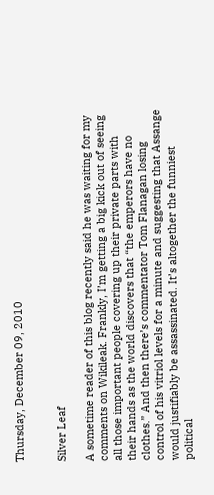Thursday, December 09, 2010


Silver Leaf

A sometime reader of this blog recently said he was waiting for my comments on Wikileak. Frankly, I’m getting a big kick out of seeing all those important people covering up their private parts with their hands as the world discovers that “the emperors have no clothes.” And then there’s commentator Tom Flanagan losing control of his vitriol levels for a minute and suggesting that Assange would justifiably be assassinated. It’s altogether the funniest political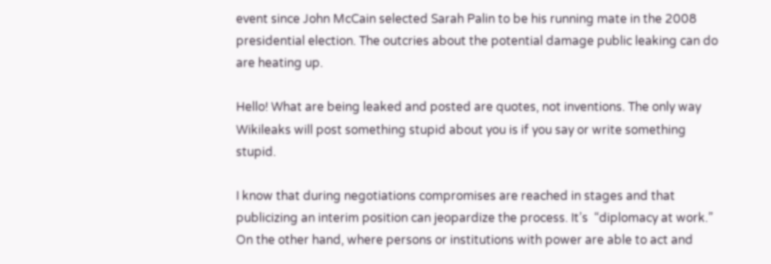event since John McCain selected Sarah Palin to be his running mate in the 2008 presidential election. The outcries about the potential damage public leaking can do are heating up.

Hello! What are being leaked and posted are quotes, not inventions. The only way Wikileaks will post something stupid about you is if you say or write something stupid.

I know that during negotiations compromises are reached in stages and that publicizing an interim position can jeopardize the process. It’s  “diplomacy at work.” On the other hand, where persons or institutions with power are able to act and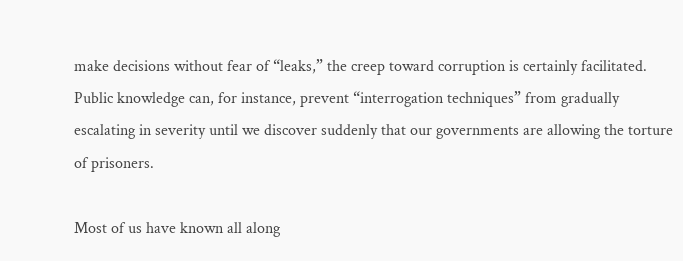make decisions without fear of “leaks,” the creep toward corruption is certainly facilitated. Public knowledge can, for instance, prevent “interrogation techniques” from gradually escalating in severity until we discover suddenly that our governments are allowing the torture of prisoners.

Most of us have known all along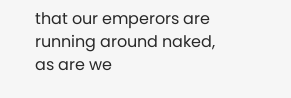that our emperors are running around naked, as are we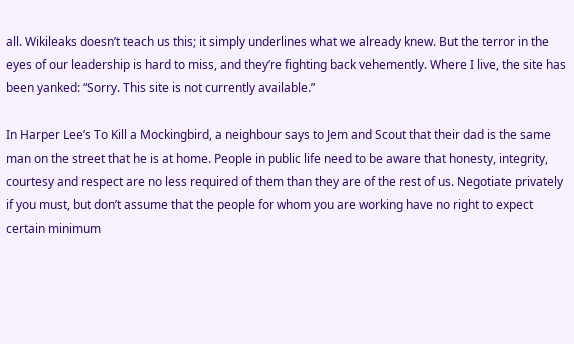all. Wikileaks doesn’t teach us this; it simply underlines what we already knew. But the terror in the eyes of our leadership is hard to miss, and they’re fighting back vehemently. Where I live, the site has been yanked: “Sorry. This site is not currently available.”

In Harper Lee’s To Kill a Mockingbird, a neighbour says to Jem and Scout that their dad is the same man on the street that he is at home. People in public life need to be aware that honesty, integrity, courtesy and respect are no less required of them than they are of the rest of us. Negotiate privately if you must, but don’t assume that the people for whom you are working have no right to expect certain minimum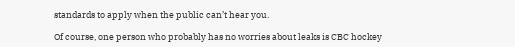standards to apply when the public can’t hear you.

Of course, one person who probably has no worries about leaks is CBC hockey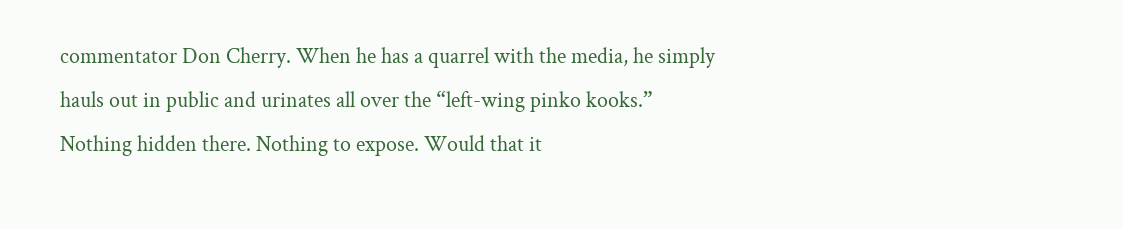commentator Don Cherry. When he has a quarrel with the media, he simply hauls out in public and urinates all over the “left-wing pinko kooks.” Nothing hidden there. Nothing to expose. Would that it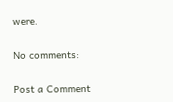were.

No comments:

Post a Comment